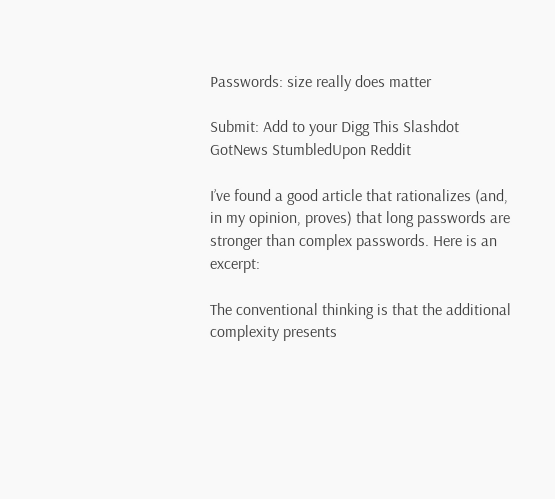Passwords: size really does matter

Submit: Add to your Digg This Slashdot GotNews StumbledUpon Reddit

I’ve found a good article that rationalizes (and, in my opinion, proves) that long passwords are stronger than complex passwords. Here is an excerpt:

The conventional thinking is that the additional complexity presents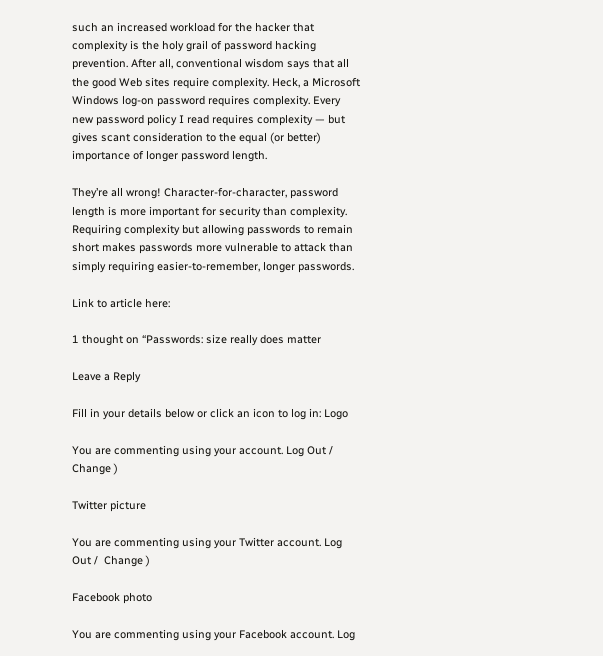such an increased workload for the hacker that complexity is the holy grail of password hacking prevention. After all, conventional wisdom says that all the good Web sites require complexity. Heck, a Microsoft Windows log-on password requires complexity. Every new password policy I read requires complexity — but gives scant consideration to the equal (or better) importance of longer password length.

They’re all wrong! Character-for-character, password length is more important for security than complexity. Requiring complexity but allowing passwords to remain short makes passwords more vulnerable to attack than simply requiring easier-to-remember, longer passwords.

Link to article here:

1 thought on “Passwords: size really does matter

Leave a Reply

Fill in your details below or click an icon to log in: Logo

You are commenting using your account. Log Out /  Change )

Twitter picture

You are commenting using your Twitter account. Log Out /  Change )

Facebook photo

You are commenting using your Facebook account. Log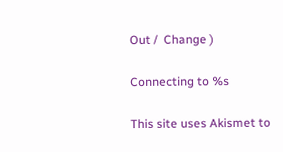Out /  Change )

Connecting to %s

This site uses Akismet to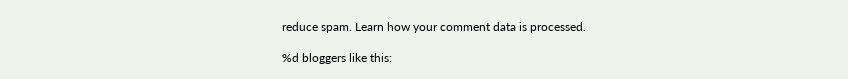reduce spam. Learn how your comment data is processed.

%d bloggers like this: